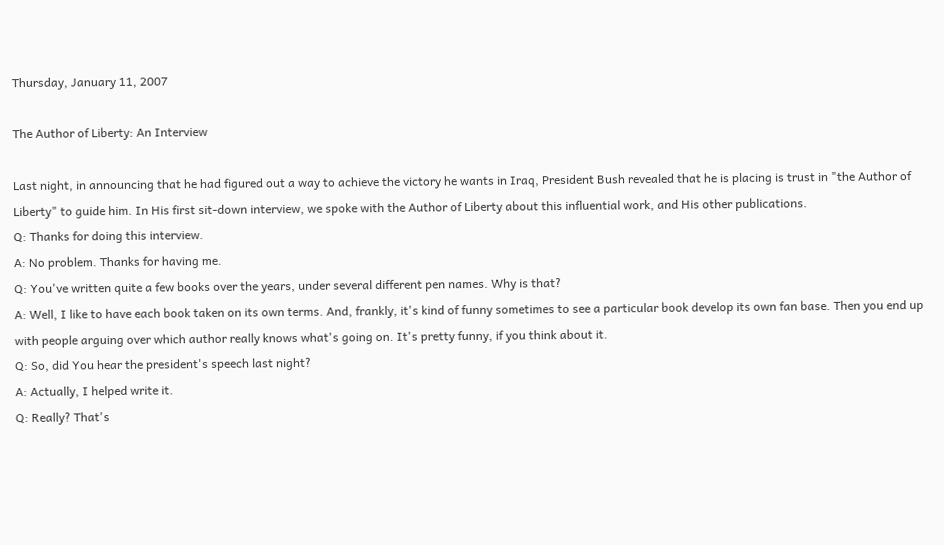Thursday, January 11, 2007

The Author of Liberty: An Interview

Last night, in announcing that he had figured out a way to achieve the victory he wants in Iraq, President Bush revealed that he is placing is trust in "the Author of Liberty" to guide him. In His first sit-down interview, we spoke with the Author of Liberty about this influential work, and His other publications.
Q: Thanks for doing this interview.
A: No problem. Thanks for having me.
Q: You've written quite a few books over the years, under several different pen names. Why is that?
A: Well, I like to have each book taken on its own terms. And, frankly, it's kind of funny sometimes to see a particular book develop its own fan base. Then you end up with people arguing over which author really knows what's going on. It's pretty funny, if you think about it.
Q: So, did You hear the president's speech last night?
A: Actually, I helped write it.
Q: Really? That's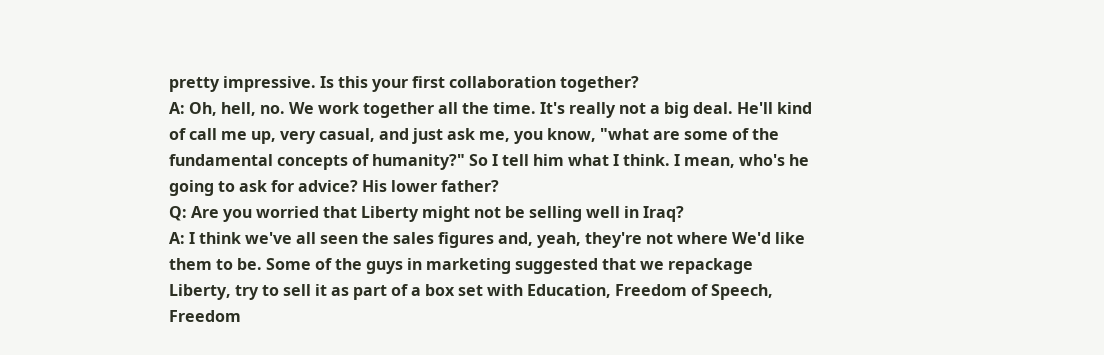pretty impressive. Is this your first collaboration together?
A: Oh, hell, no. We work together all the time. It's really not a big deal. He'll kind of call me up, very casual, and just ask me, you know, "what are some of the fundamental concepts of humanity?" So I tell him what I think. I mean, who's he going to ask for advice? His lower father?
Q: Are you worried that Liberty might not be selling well in Iraq?
A: I think we've all seen the sales figures and, yeah, they're not where We'd like them to be. Some of the guys in marketing suggested that we repackage Liberty, try to sell it as part of a box set with Education, Freedom of Speech, Freedom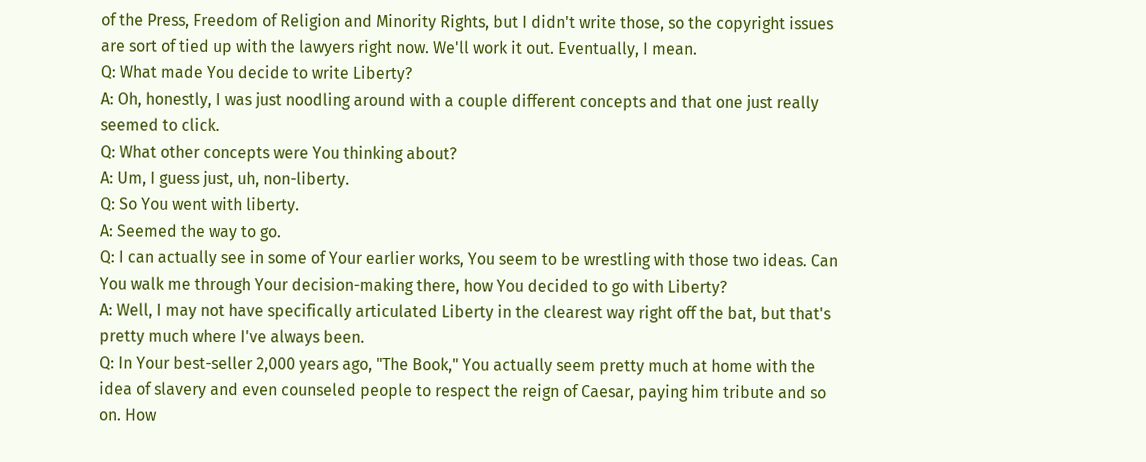of the Press, Freedom of Religion and Minority Rights, but I didn't write those, so the copyright issues are sort of tied up with the lawyers right now. We'll work it out. Eventually, I mean.
Q: What made You decide to write Liberty?
A: Oh, honestly, I was just noodling around with a couple different concepts and that one just really seemed to click.
Q: What other concepts were You thinking about?
A: Um, I guess just, uh, non-liberty.
Q: So You went with liberty.
A: Seemed the way to go.
Q: I can actually see in some of Your earlier works, You seem to be wrestling with those two ideas. Can You walk me through Your decision-making there, how You decided to go with Liberty?
A: Well, I may not have specifically articulated Liberty in the clearest way right off the bat, but that's pretty much where I've always been.
Q: In Your best-seller 2,000 years ago, "The Book," You actually seem pretty much at home with the idea of slavery and even counseled people to respect the reign of Caesar, paying him tribute and so on. How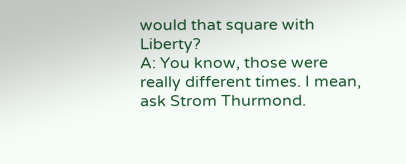would that square with Liberty?
A: You know, those were really different times. I mean, ask Strom Thurmond.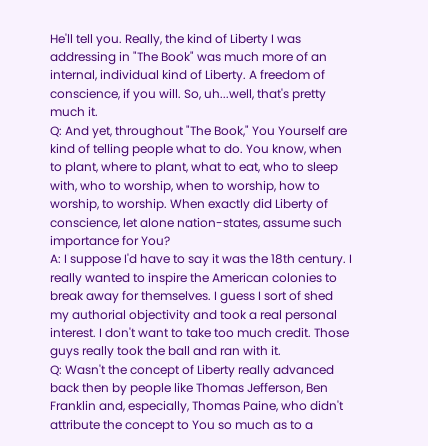He'll tell you. Really, the kind of Liberty I was addressing in "The Book" was much more of an internal, individual kind of Liberty. A freedom of conscience, if you will. So, uh...well, that's pretty much it.
Q: And yet, throughout "The Book," You Yourself are kind of telling people what to do. You know, when to plant, where to plant, what to eat, who to sleep with, who to worship, when to worship, how to worship, to worship. When exactly did Liberty of conscience, let alone nation-states, assume such importance for You?
A: I suppose I'd have to say it was the 18th century. I really wanted to inspire the American colonies to break away for themselves. I guess I sort of shed my authorial objectivity and took a real personal interest. I don't want to take too much credit. Those guys really took the ball and ran with it.
Q: Wasn't the concept of Liberty really advanced back then by people like Thomas Jefferson, Ben Franklin and, especially, Thomas Paine, who didn't attribute the concept to You so much as to a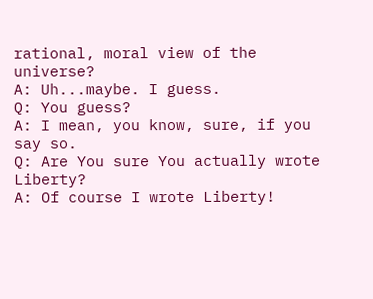rational, moral view of the universe?
A: Uh...maybe. I guess.
Q: You guess?
A: I mean, you know, sure, if you say so.
Q: Are You sure You actually wrote Liberty?
A: Of course I wrote Liberty!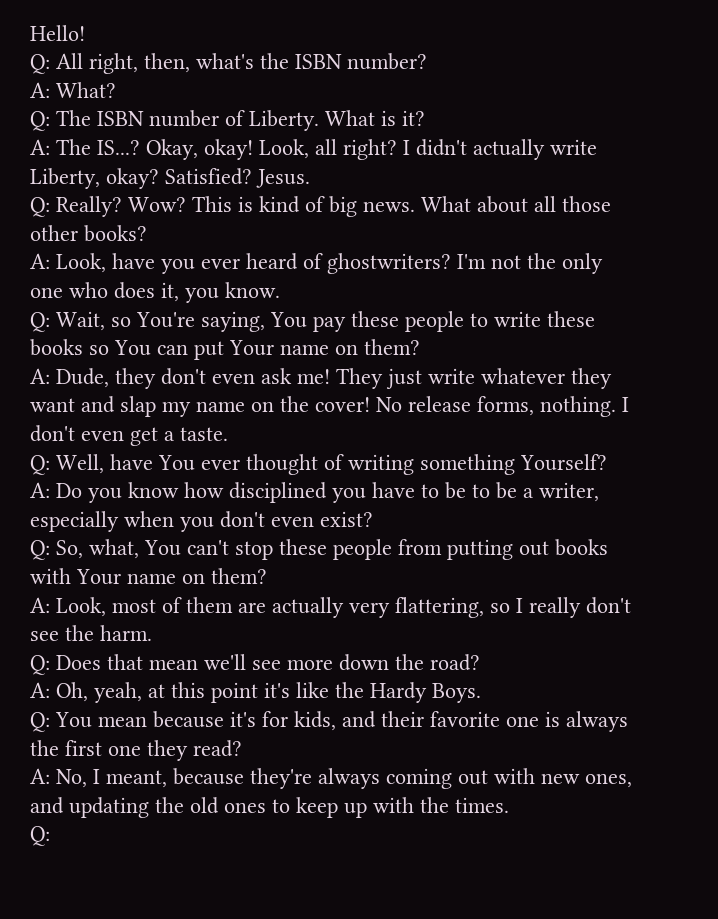Hello!
Q: All right, then, what's the ISBN number?
A: What?
Q: The ISBN number of Liberty. What is it?
A: The IS...? Okay, okay! Look, all right? I didn't actually write Liberty, okay? Satisfied? Jesus.
Q: Really? Wow? This is kind of big news. What about all those other books?
A: Look, have you ever heard of ghostwriters? I'm not the only one who does it, you know.
Q: Wait, so You're saying, You pay these people to write these books so You can put Your name on them?
A: Dude, they don't even ask me! They just write whatever they want and slap my name on the cover! No release forms, nothing. I don't even get a taste.
Q: Well, have You ever thought of writing something Yourself?
A: Do you know how disciplined you have to be to be a writer, especially when you don't even exist?
Q: So, what, You can't stop these people from putting out books with Your name on them?
A: Look, most of them are actually very flattering, so I really don't see the harm.
Q: Does that mean we'll see more down the road?
A: Oh, yeah, at this point it's like the Hardy Boys.
Q: You mean because it's for kids, and their favorite one is always the first one they read?
A: No, I meant, because they're always coming out with new ones, and updating the old ones to keep up with the times.
Q: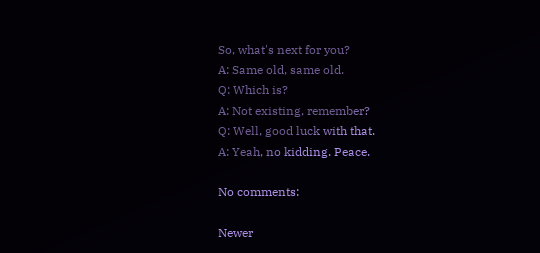So, what's next for you?
A: Same old, same old.
Q: Which is?
A: Not existing, remember?
Q: Well, good luck with that.
A: Yeah, no kidding. Peace.

No comments:

Newer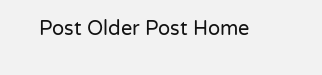Post Older Post Home